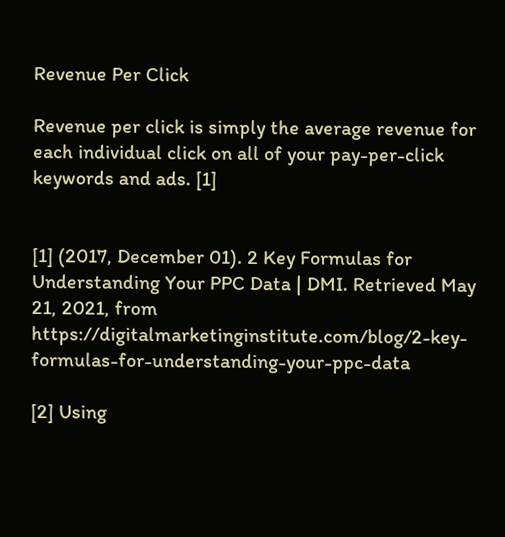Revenue Per Click

Revenue per click is simply the average revenue for each individual click on all of your pay-per-click keywords and ads. [1]


[1] (2017, December 01). 2 Key Formulas for Understanding Your PPC Data | DMI. Retrieved May 21, 2021, from https://digitalmarketinginstitute.com/blog/2-key-formulas-for-understanding-your-ppc-data

[2] Using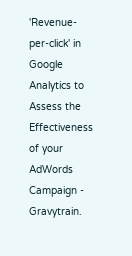'Revenue-per-click' in Google Analytics to Assess the Effectiveness of your AdWords Campaign - Gravytrain.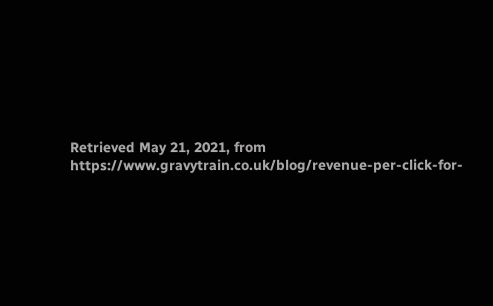Retrieved May 21, 2021, from https://www.gravytrain.co.uk/blog/revenue-per-click-for-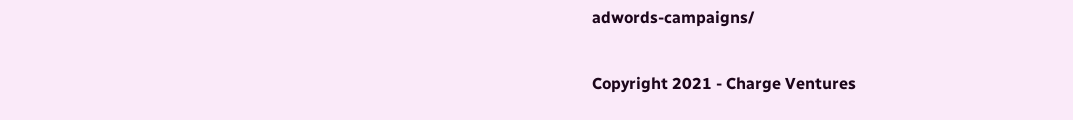adwords-campaigns/

Copyright 2021 - Charge Ventures